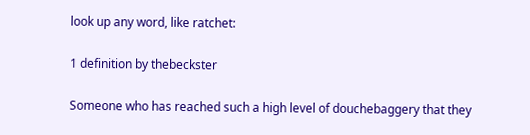look up any word, like ratchet:

1 definition by thebeckster

Someone who has reached such a high level of douchebaggery that they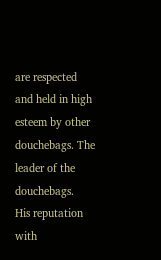are respected and held in high esteem by other douchebags. The leader of the douchebags.
His reputation with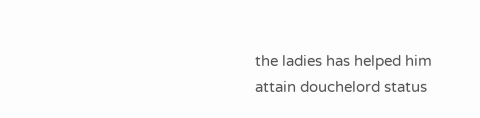the ladies has helped him attain douchelord status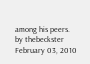among his peers.
by thebeckster February 03, 2010